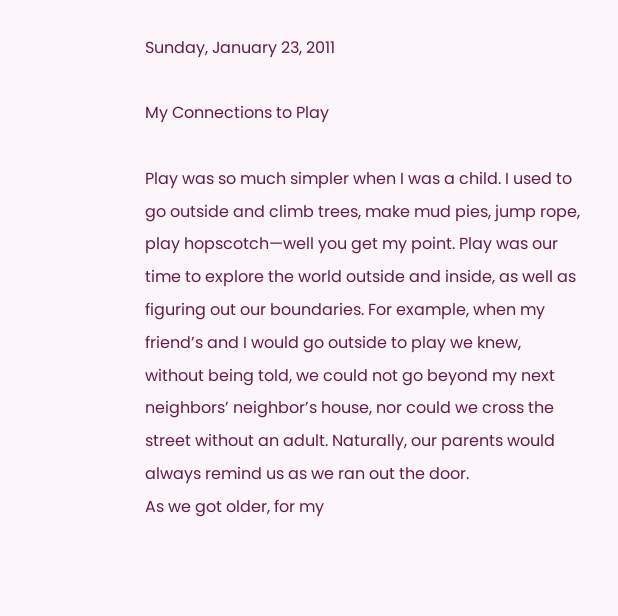Sunday, January 23, 2011

My Connections to Play

Play was so much simpler when I was a child. I used to go outside and climb trees, make mud pies, jump rope, play hopscotch—well you get my point. Play was our time to explore the world outside and inside, as well as figuring out our boundaries. For example, when my friend’s and I would go outside to play we knew, without being told, we could not go beyond my next neighbors’ neighbor’s house, nor could we cross the street without an adult. Naturally, our parents would always remind us as we ran out the door.
As we got older, for my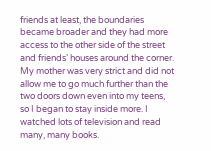friends at least, the boundaries became broader and they had more access to the other side of the street and friends’ houses around the corner. My mother was very strict and did not allow me to go much further than the two doors down even into my teens, so I began to stay inside more. I watched lots of television and read many, many books.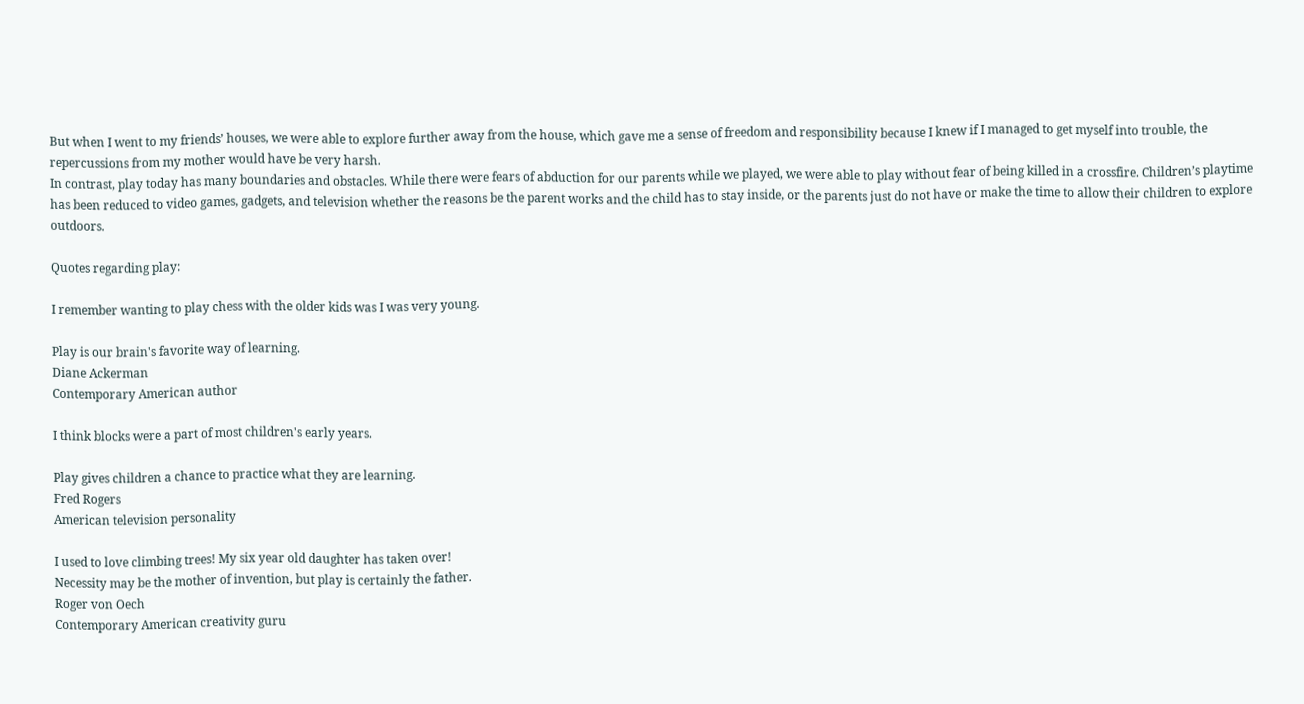But when I went to my friends’ houses, we were able to explore further away from the house, which gave me a sense of freedom and responsibility because I knew if I managed to get myself into trouble, the repercussions from my mother would have be very harsh.
In contrast, play today has many boundaries and obstacles. While there were fears of abduction for our parents while we played, we were able to play without fear of being killed in a crossfire. Children’s playtime has been reduced to video games, gadgets, and television whether the reasons be the parent works and the child has to stay inside, or the parents just do not have or make the time to allow their children to explore outdoors.

Quotes regarding play:

I remember wanting to play chess with the older kids was I was very young.

Play is our brain's favorite way of learning.
Diane Ackerman
Contemporary American author

I think blocks were a part of most children's early years.

Play gives children a chance to practice what they are learning.
Fred Rogers
American television personality

I used to love climbing trees! My six year old daughter has taken over!
Necessity may be the mother of invention, but play is certainly the father.
Roger von Oech
Contemporary American creativity guru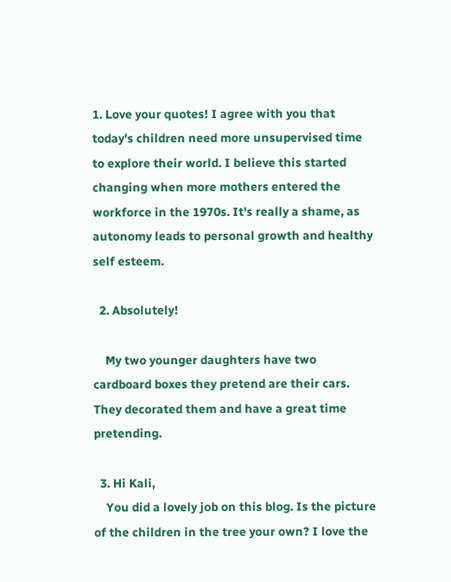1. Love your quotes! I agree with you that today's children need more unsupervised time to explore their world. I believe this started changing when more mothers entered the workforce in the 1970s. It's really a shame, as autonomy leads to personal growth and healthy self esteem.

  2. Absolutely!

    My two younger daughters have two cardboard boxes they pretend are their cars. They decorated them and have a great time pretending.

  3. Hi Kali,
    You did a lovely job on this blog. Is the picture of the children in the tree your own? I love the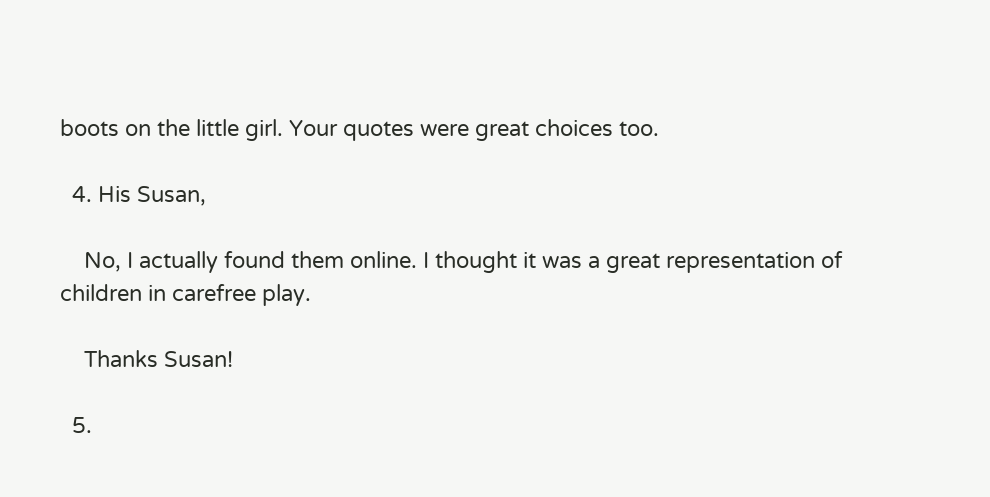boots on the little girl. Your quotes were great choices too.

  4. His Susan,

    No, I actually found them online. I thought it was a great representation of children in carefree play.

    Thanks Susan!

  5.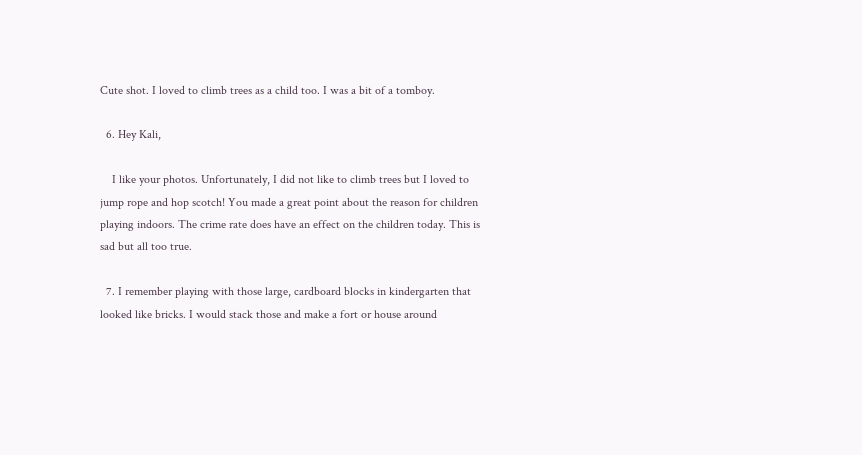Cute shot. I loved to climb trees as a child too. I was a bit of a tomboy.

  6. Hey Kali,

    I like your photos. Unfortunately, I did not like to climb trees but I loved to jump rope and hop scotch! You made a great point about the reason for children playing indoors. The crime rate does have an effect on the children today. This is sad but all too true.

  7. I remember playing with those large, cardboard blocks in kindergarten that looked like bricks. I would stack those and make a fort or house around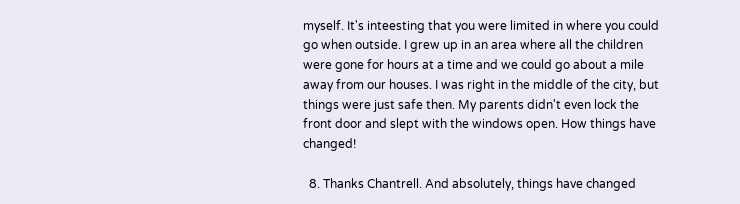myself. It's inteesting that you were limited in where you could go when outside. I grew up in an area where all the children were gone for hours at a time and we could go about a mile away from our houses. I was right in the middle of the city, but things were just safe then. My parents didn't even lock the front door and slept with the windows open. How things have changed!

  8. Thanks Chantrell. And absolutely, things have changed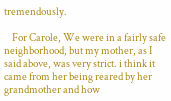tremendously.

    For Carole, We were in a fairly safe neighborhood, but my mother, as I said above, was very strict. i think it came from her being reared by her grandmother and how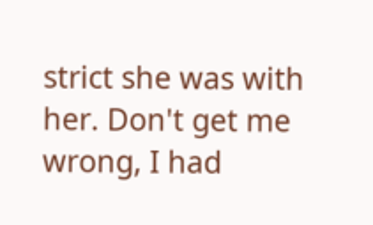strict she was with her. Don't get me wrong, I had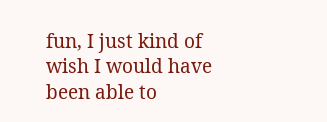fun, I just kind of wish I would have been able to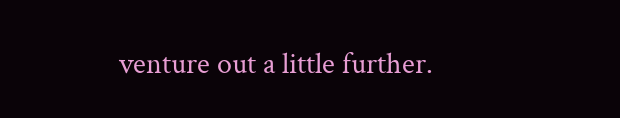venture out a little further.